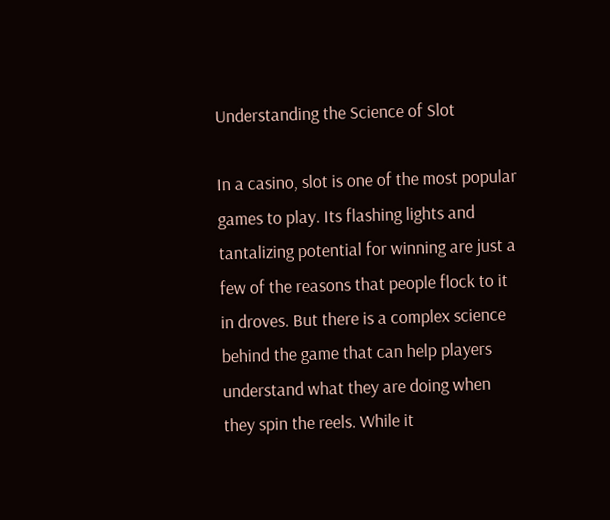Understanding the Science of Slot

In a casino, slot is one of the most popular games to play. Its flashing lights and tantalizing potential for winning are just a few of the reasons that people flock to it in droves. But there is a complex science behind the game that can help players understand what they are doing when they spin the reels. While it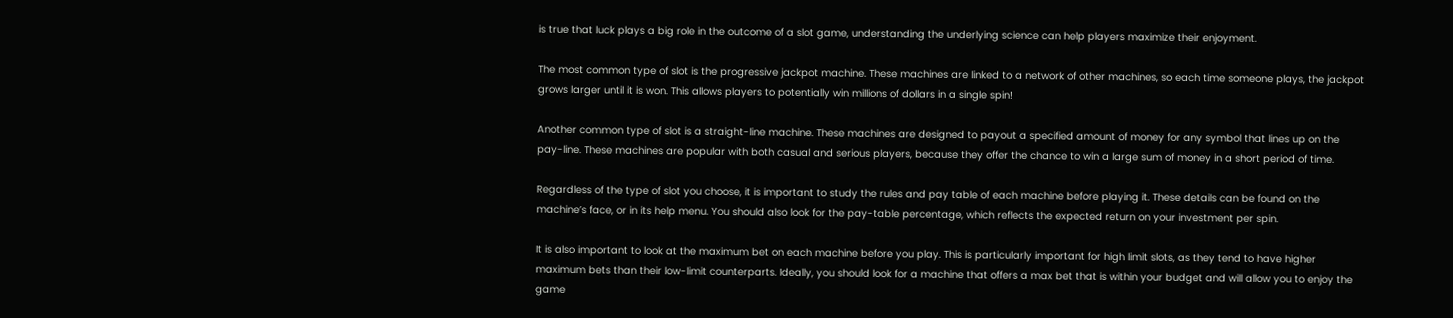is true that luck plays a big role in the outcome of a slot game, understanding the underlying science can help players maximize their enjoyment.

The most common type of slot is the progressive jackpot machine. These machines are linked to a network of other machines, so each time someone plays, the jackpot grows larger until it is won. This allows players to potentially win millions of dollars in a single spin!

Another common type of slot is a straight-line machine. These machines are designed to payout a specified amount of money for any symbol that lines up on the pay-line. These machines are popular with both casual and serious players, because they offer the chance to win a large sum of money in a short period of time.

Regardless of the type of slot you choose, it is important to study the rules and pay table of each machine before playing it. These details can be found on the machine’s face, or in its help menu. You should also look for the pay-table percentage, which reflects the expected return on your investment per spin.

It is also important to look at the maximum bet on each machine before you play. This is particularly important for high limit slots, as they tend to have higher maximum bets than their low-limit counterparts. Ideally, you should look for a machine that offers a max bet that is within your budget and will allow you to enjoy the game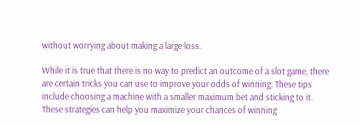without worrying about making a large loss.

While it is true that there is no way to predict an outcome of a slot game, there are certain tricks you can use to improve your odds of winning. These tips include choosing a machine with a smaller maximum bet and sticking to it. These strategies can help you maximize your chances of winning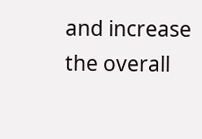and increase the overall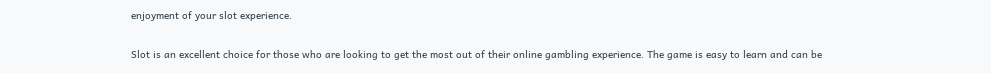enjoyment of your slot experience.

Slot is an excellent choice for those who are looking to get the most out of their online gambling experience. The game is easy to learn and can be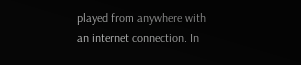played from anywhere with an internet connection. In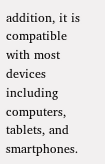addition, it is compatible with most devices including computers, tablets, and smartphones.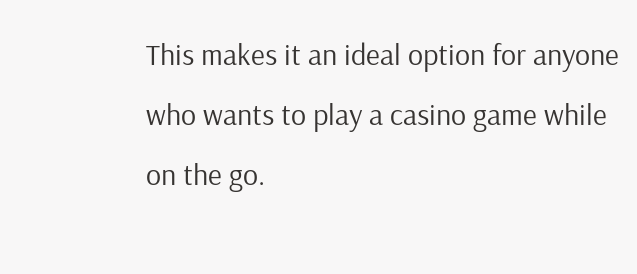This makes it an ideal option for anyone who wants to play a casino game while on the go.